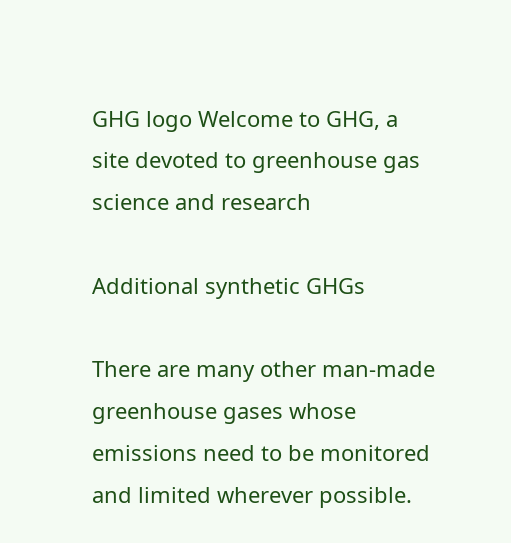GHG logo Welcome to GHG, a site devoted to greenhouse gas science and research

Additional synthetic GHGs

There are many other man-made greenhouse gases whose emissions need to be monitored and limited wherever possible.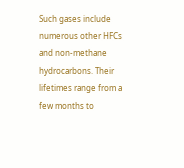Such gases include numerous other HFCs and non-methane hydrocarbons. Their lifetimes range from a few months to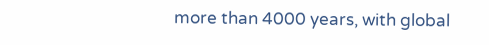more than 4000 years, with global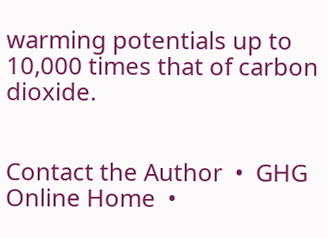warming potentials up to 10,000 times that of carbon dioxide.


Contact the Author  •  GHG Online Home  •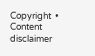Copyright  •  Content disclaimer